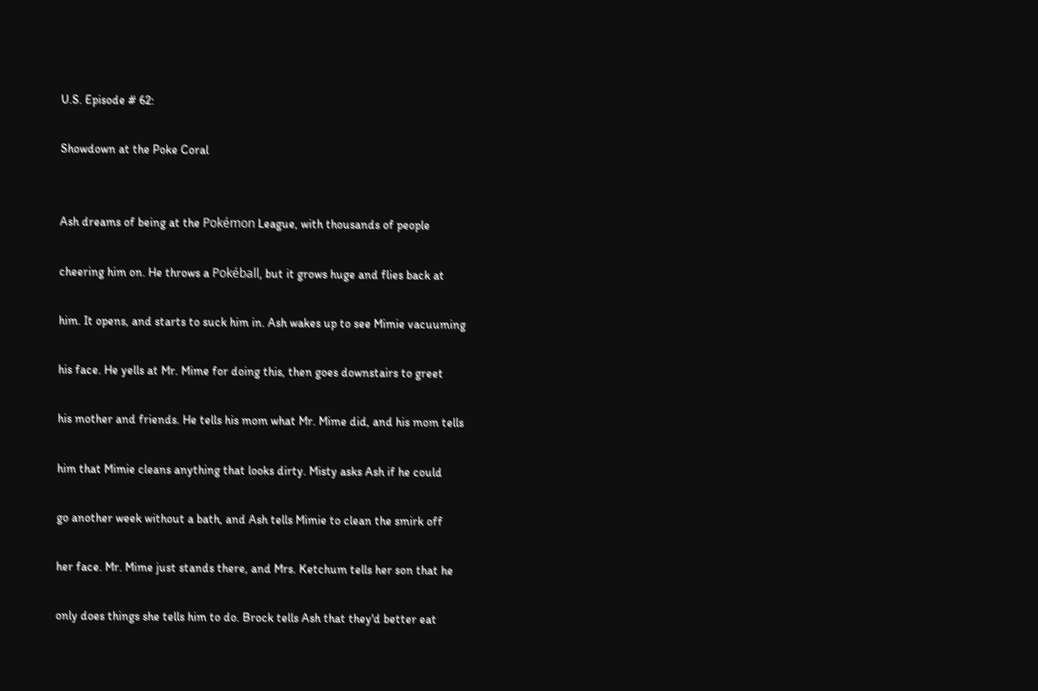U.S. Episode # 62:

Showdown at the Poke Coral


Ash dreams of being at the Pokémon League, with thousands of people

cheering him on. He throws a Pokéball, but it grows huge and flies back at

him. It opens, and starts to suck him in. Ash wakes up to see Mimie vacuuming

his face. He yells at Mr. Mime for doing this, then goes downstairs to greet

his mother and friends. He tells his mom what Mr. Mime did, and his mom tells

him that Mimie cleans anything that looks dirty. Misty asks Ash if he could

go another week without a bath, and Ash tells Mimie to clean the smirk off

her face. Mr. Mime just stands there, and Mrs. Ketchum tells her son that he

only does things she tells him to do. Brock tells Ash that they'd better eat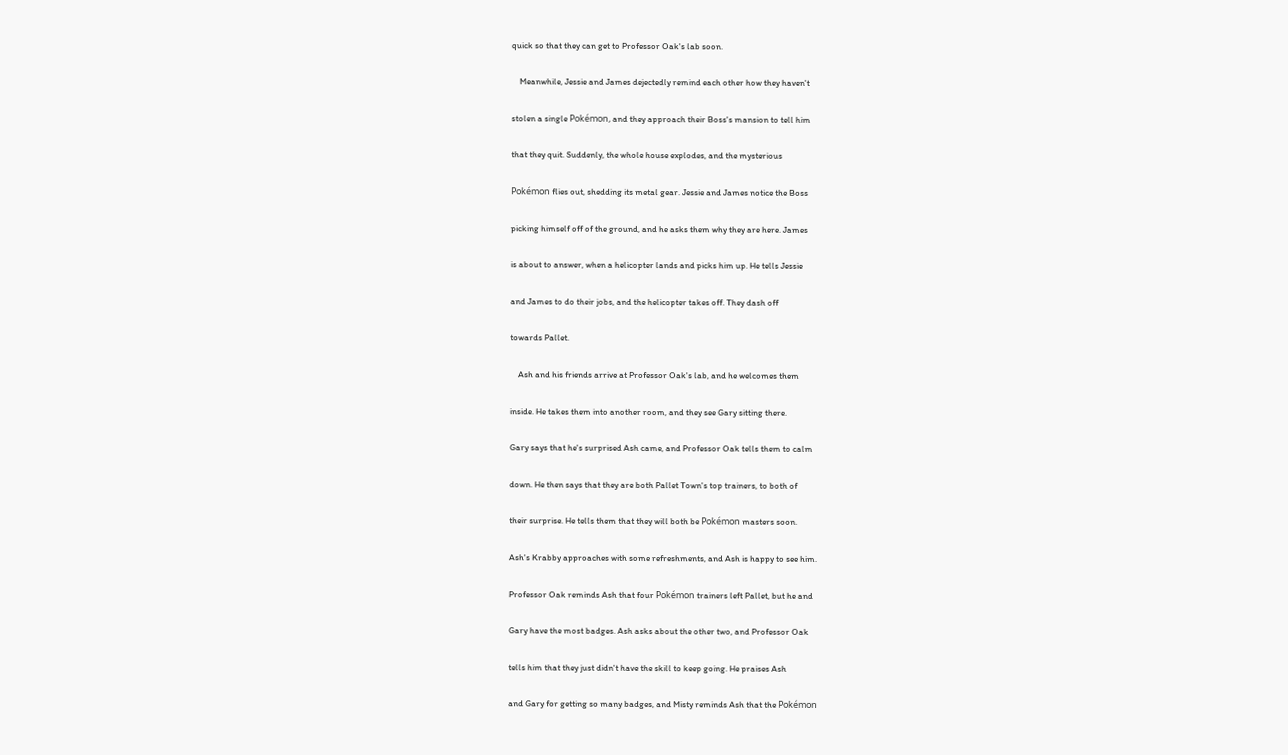quick so that they can get to Professor Oak's lab soon.

    Meanwhile, Jessie and James dejectedly remind each other how they haven't

stolen a single Pokémon, and they approach their Boss's mansion to tell him

that they quit. Suddenly, the whole house explodes, and the mysterious

Pokémon flies out, shedding its metal gear. Jessie and James notice the Boss

picking himself off of the ground, and he asks them why they are here. James

is about to answer, when a helicopter lands and picks him up. He tells Jessie

and James to do their jobs, and the helicopter takes off. They dash off

towards Pallet.

    Ash and his friends arrive at Professor Oak's lab, and he welcomes them

inside. He takes them into another room, and they see Gary sitting there.

Gary says that he's surprised Ash came, and Professor Oak tells them to calm

down. He then says that they are both Pallet Town's top trainers, to both of

their surprise. He tells them that they will both be Pokémon masters soon.

Ash's Krabby approaches with some refreshments, and Ash is happy to see him.

Professor Oak reminds Ash that four Pokémon trainers left Pallet, but he and

Gary have the most badges. Ash asks about the other two, and Professor Oak

tells him that they just didn't have the skill to keep going. He praises Ash

and Gary for getting so many badges, and Misty reminds Ash that the Pokémon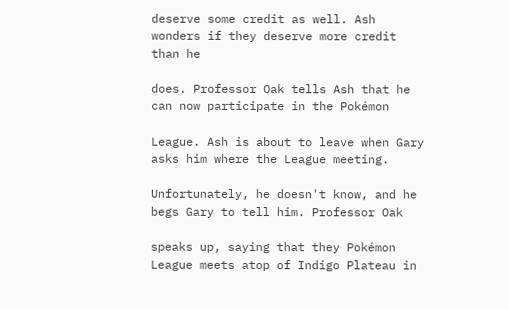deserve some credit as well. Ash wonders if they deserve more credit than he

does. Professor Oak tells Ash that he can now participate in the Pokémon

League. Ash is about to leave when Gary asks him where the League meeting.

Unfortunately, he doesn't know, and he begs Gary to tell him. Professor Oak

speaks up, saying that they Pokémon League meets atop of Indigo Plateau in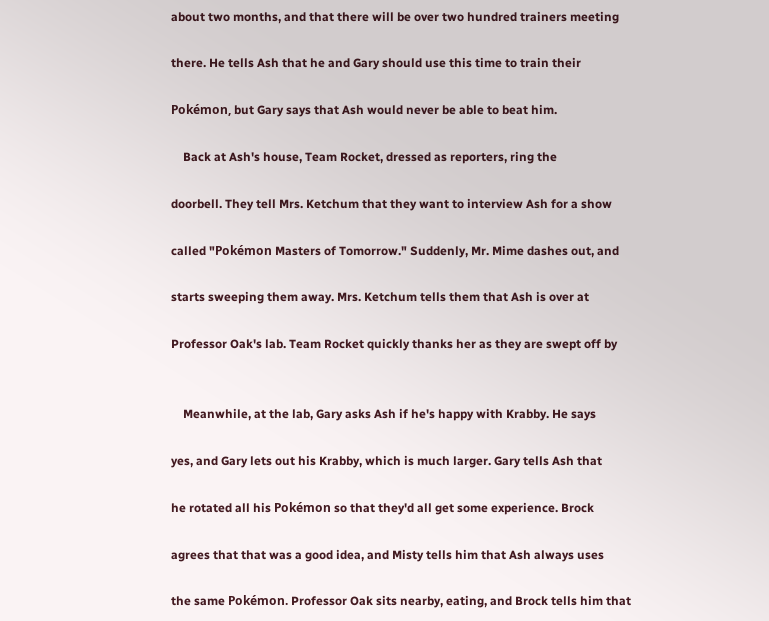about two months, and that there will be over two hundred trainers meeting

there. He tells Ash that he and Gary should use this time to train their

Pokémon, but Gary says that Ash would never be able to beat him.

    Back at Ash's house, Team Rocket, dressed as reporters, ring the

doorbell. They tell Mrs. Ketchum that they want to interview Ash for a show

called "Pokémon Masters of Tomorrow." Suddenly, Mr. Mime dashes out, and

starts sweeping them away. Mrs. Ketchum tells them that Ash is over at

Professor Oak's lab. Team Rocket quickly thanks her as they are swept off by


    Meanwhile, at the lab, Gary asks Ash if he's happy with Krabby. He says

yes, and Gary lets out his Krabby, which is much larger. Gary tells Ash that

he rotated all his Pokémon so that they'd all get some experience. Brock

agrees that that was a good idea, and Misty tells him that Ash always uses

the same Pokémon. Professor Oak sits nearby, eating, and Brock tells him that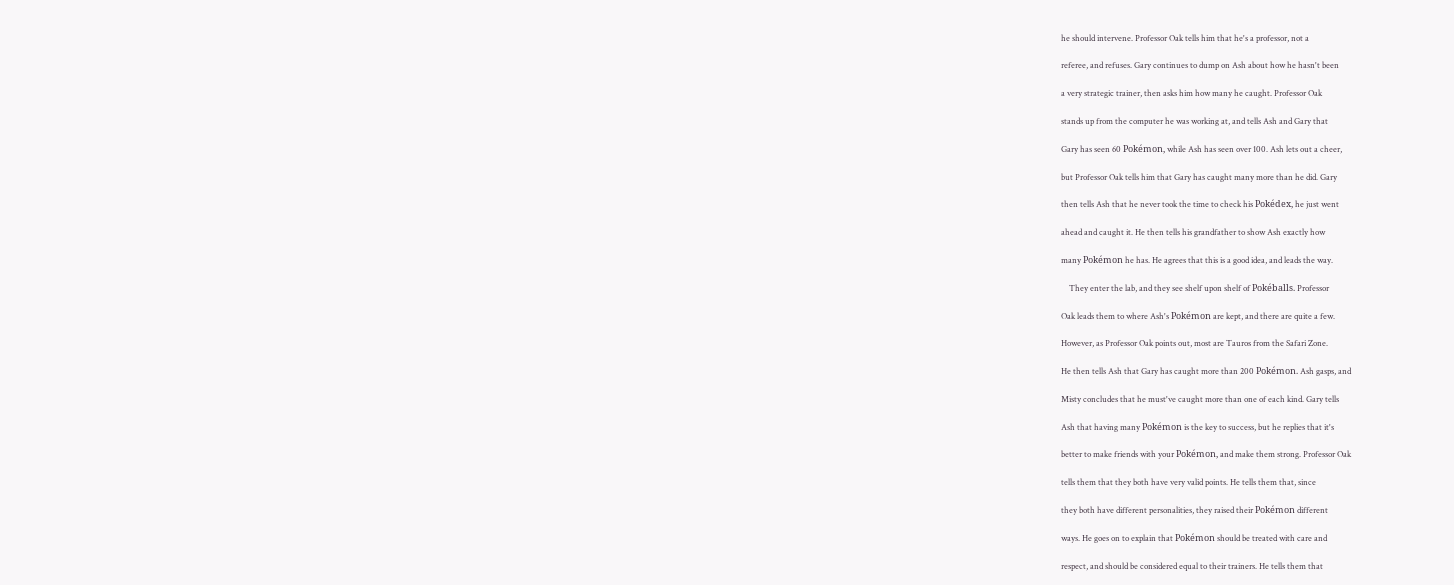he should intervene. Professor Oak tells him that he's a professor, not a

referee, and refuses. Gary continues to dump on Ash about how he hasn't been

a very strategic trainer, then asks him how many he caught. Professor Oak

stands up from the computer he was working at, and tells Ash and Gary that

Gary has seen 60 Pokémon, while Ash has seen over 100. Ash lets out a cheer,

but Professor Oak tells him that Gary has caught many more than he did. Gary

then tells Ash that he never took the time to check his Pokédex, he just went

ahead and caught it. He then tells his grandfather to show Ash exactly how

many Pokémon he has. He agrees that this is a good idea, and leads the way.

    They enter the lab, and they see shelf upon shelf of Pokéballs. Professor

Oak leads them to where Ash's Pokémon are kept, and there are quite a few.

However, as Professor Oak points out, most are Tauros from the Safari Zone.

He then tells Ash that Gary has caught more than 200 Pokémon. Ash gasps, and

Misty concludes that he must've caught more than one of each kind. Gary tells

Ash that having many Pokémon is the key to success, but he replies that it's

better to make friends with your Pokémon, and make them strong. Professor Oak

tells them that they both have very valid points. He tells them that, since

they both have different personalities, they raised their Pokémon different

ways. He goes on to explain that Pokémon should be treated with care and

respect, and should be considered equal to their trainers. He tells them that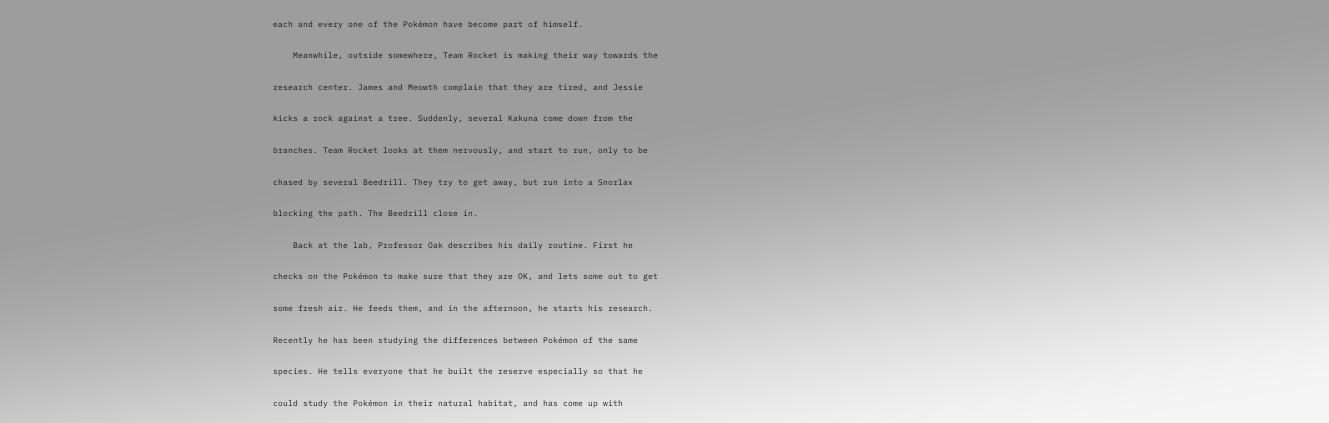each and every one of the Pokémon have become part of himself.

    Meanwhile, outside somewhere, Team Rocket is making their way towards the

research center. James and Meowth complain that they are tired, and Jessie

kicks a rock against a tree. Suddenly, several Kakuna come down from the

branches. Team Rocket looks at them nervously, and start to run, only to be

chased by several Beedrill. They try to get away, but run into a Snorlax

blocking the path. The Beedrill close in.

    Back at the lab, Professor Oak describes his daily routine. First he

checks on the Pokémon to make sure that they are OK, and lets some out to get

some fresh air. He feeds them, and in the afternoon, he starts his research.

Recently he has been studying the differences between Pokémon of the same

species. He tells everyone that he built the reserve especially so that he

could study the Pokémon in their natural habitat, and has come up with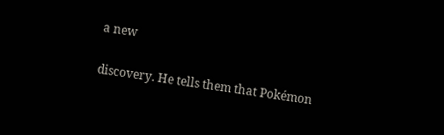a new

discovery. He tells them that Pokémon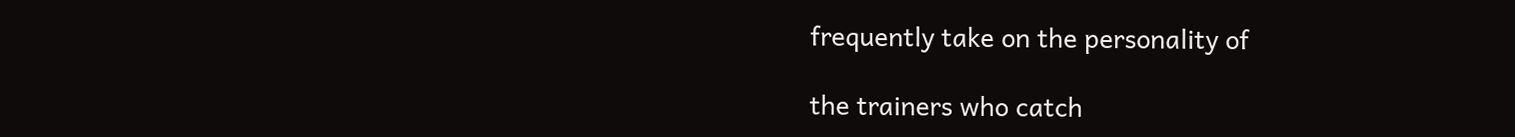frequently take on the personality of

the trainers who catch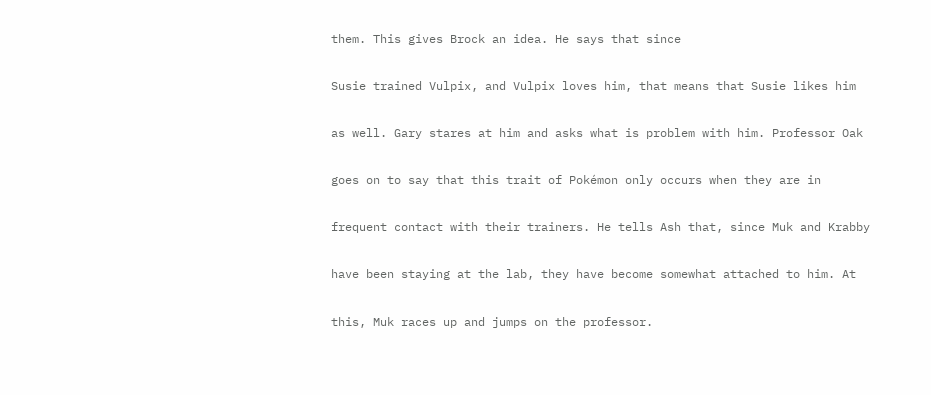them. This gives Brock an idea. He says that since

Susie trained Vulpix, and Vulpix loves him, that means that Susie likes him

as well. Gary stares at him and asks what is problem with him. Professor Oak

goes on to say that this trait of Pokémon only occurs when they are in

frequent contact with their trainers. He tells Ash that, since Muk and Krabby

have been staying at the lab, they have become somewhat attached to him. At

this, Muk races up and jumps on the professor.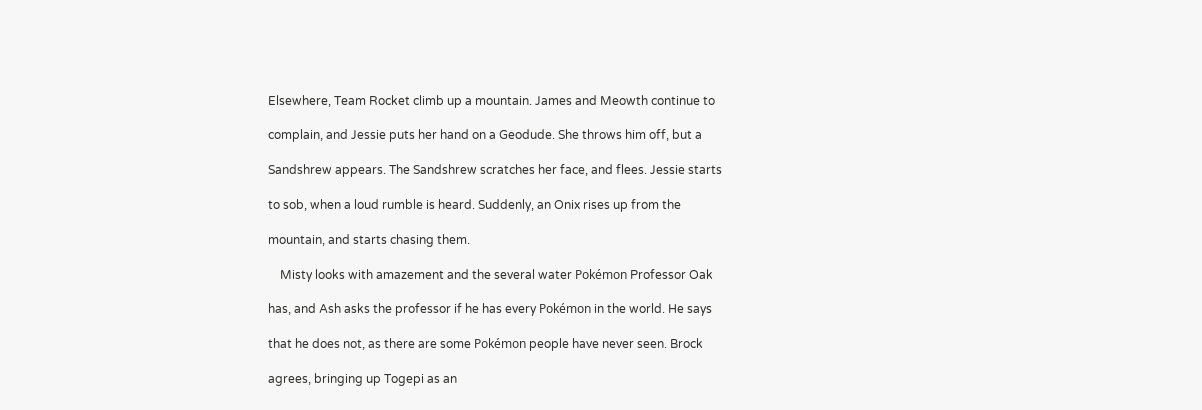Elsewhere, Team Rocket climb up a mountain. James and Meowth continue to

complain, and Jessie puts her hand on a Geodude. She throws him off, but a

Sandshrew appears. The Sandshrew scratches her face, and flees. Jessie starts

to sob, when a loud rumble is heard. Suddenly, an Onix rises up from the

mountain, and starts chasing them.

    Misty looks with amazement and the several water Pokémon Professor Oak

has, and Ash asks the professor if he has every Pokémon in the world. He says

that he does not, as there are some Pokémon people have never seen. Brock

agrees, bringing up Togepi as an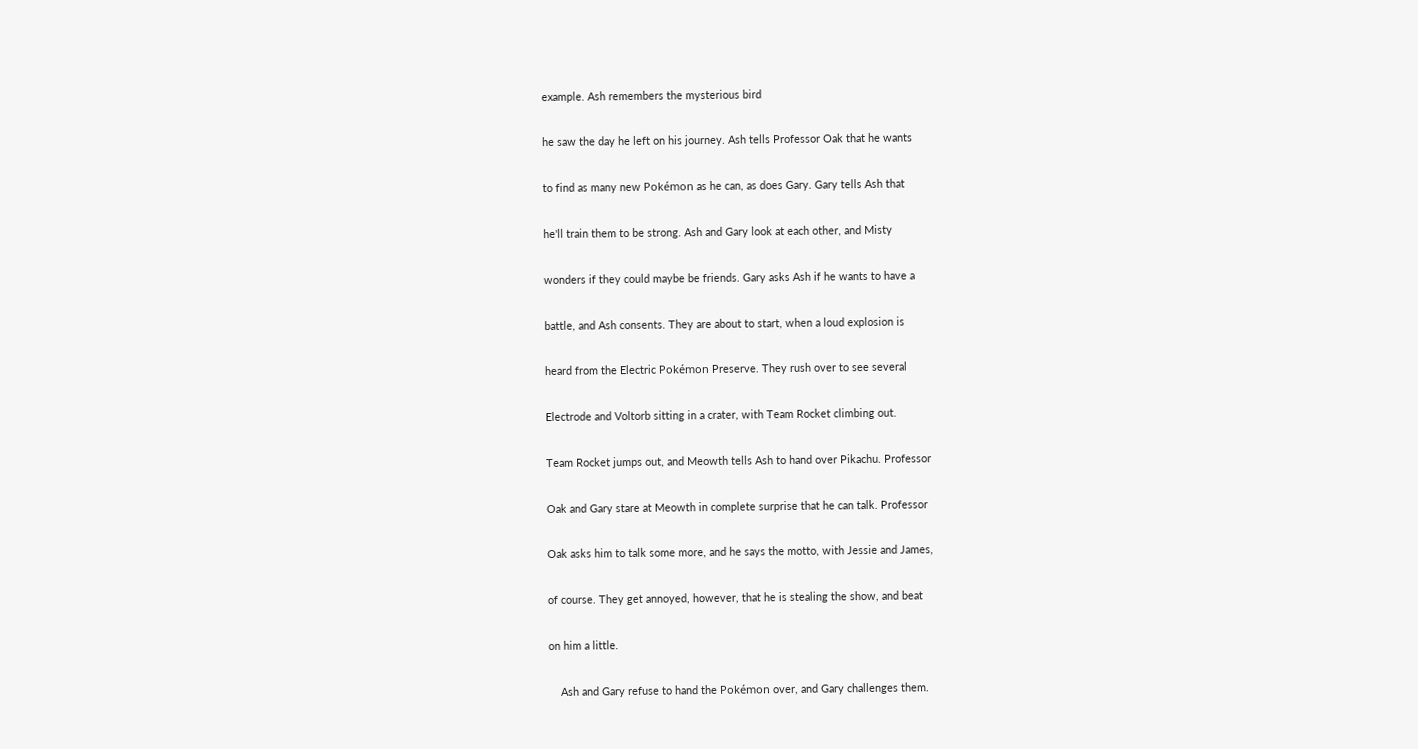example. Ash remembers the mysterious bird

he saw the day he left on his journey. Ash tells Professor Oak that he wants

to find as many new Pokémon as he can, as does Gary. Gary tells Ash that

he'll train them to be strong. Ash and Gary look at each other, and Misty

wonders if they could maybe be friends. Gary asks Ash if he wants to have a

battle, and Ash consents. They are about to start, when a loud explosion is

heard from the Electric Pokémon Preserve. They rush over to see several

Electrode and Voltorb sitting in a crater, with Team Rocket climbing out.

Team Rocket jumps out, and Meowth tells Ash to hand over Pikachu. Professor

Oak and Gary stare at Meowth in complete surprise that he can talk. Professor

Oak asks him to talk some more, and he says the motto, with Jessie and James,

of course. They get annoyed, however, that he is stealing the show, and beat

on him a little.

    Ash and Gary refuse to hand the Pokémon over, and Gary challenges them.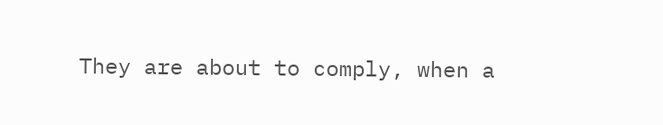They are about to comply, when a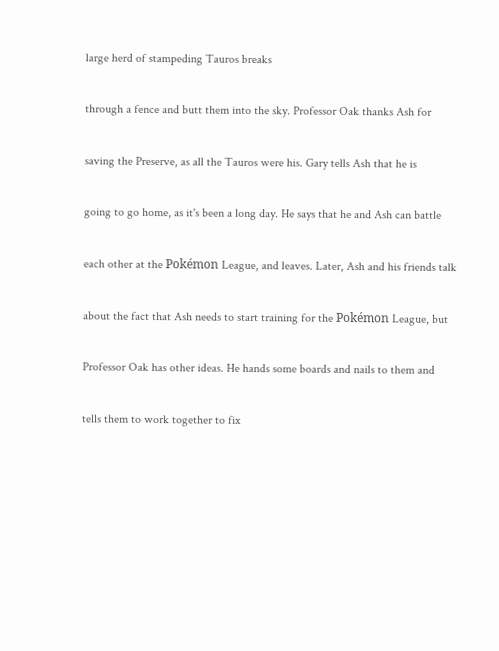large herd of stampeding Tauros breaks

through a fence and butt them into the sky. Professor Oak thanks Ash for

saving the Preserve, as all the Tauros were his. Gary tells Ash that he is

going to go home, as it's been a long day. He says that he and Ash can battle

each other at the Pokémon League, and leaves. Later, Ash and his friends talk

about the fact that Ash needs to start training for the Pokémon League, but

Professor Oak has other ideas. He hands some boards and nails to them and

tells them to work together to fix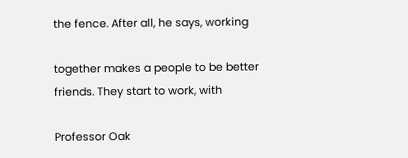the fence. After all, he says, working

together makes a people to be better friends. They start to work, with

Professor Oak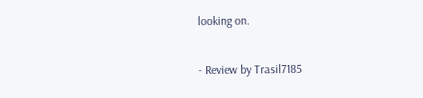looking on.


- Review by Trasil7185